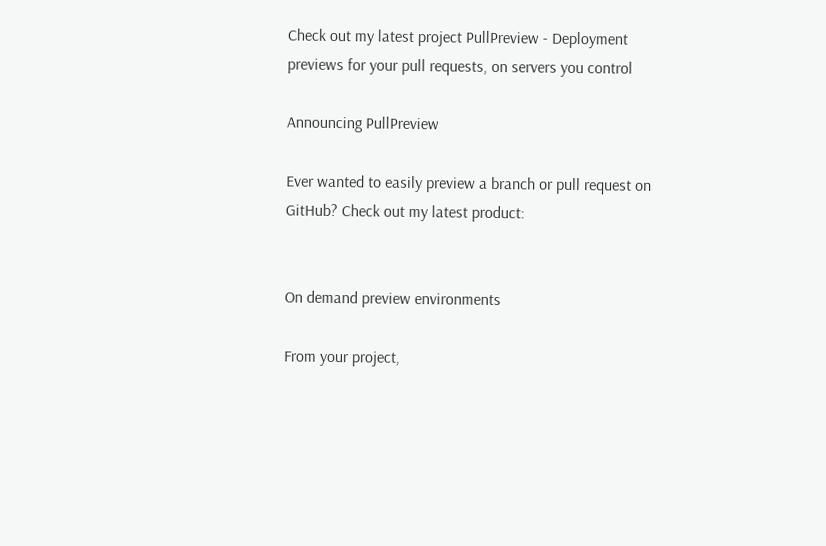Check out my latest project PullPreview - Deployment previews for your pull requests, on servers you control

Announcing PullPreview

Ever wanted to easily preview a branch or pull request on GitHub? Check out my latest product:


On demand preview environments

From your project,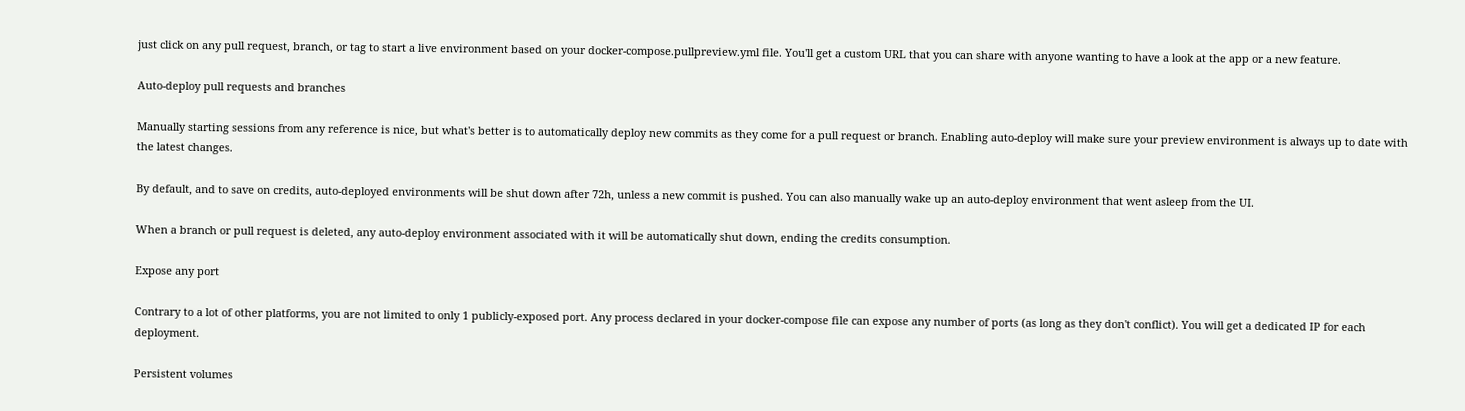just click on any pull request, branch, or tag to start a live environment based on your docker-compose.pullpreview.yml file. You'll get a custom URL that you can share with anyone wanting to have a look at the app or a new feature.

Auto-deploy pull requests and branches

Manually starting sessions from any reference is nice, but what's better is to automatically deploy new commits as they come for a pull request or branch. Enabling auto-deploy will make sure your preview environment is always up to date with the latest changes.

By default, and to save on credits, auto-deployed environments will be shut down after 72h, unless a new commit is pushed. You can also manually wake up an auto-deploy environment that went asleep from the UI.

When a branch or pull request is deleted, any auto-deploy environment associated with it will be automatically shut down, ending the credits consumption.

Expose any port

Contrary to a lot of other platforms, you are not limited to only 1 publicly-exposed port. Any process declared in your docker-compose file can expose any number of ports (as long as they don't conflict). You will get a dedicated IP for each deployment.

Persistent volumes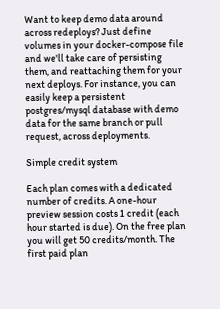Want to keep demo data around across redeploys? Just define volumes in your docker-compose file and we'll take care of persisting them, and reattaching them for your next deploys. For instance, you can easily keep a persistent postgres/mysql database with demo data for the same branch or pull request, across deployments.

Simple credit system

Each plan comes with a dedicated number of credits. A one-hour preview session costs 1 credit (each hour started is due). On the free plan you will get 50 credits/month. The first paid plan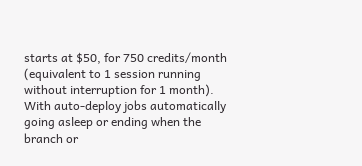starts at $50, for 750 credits/month (equivalent to 1 session running without interruption for 1 month). With auto-deploy jobs automatically going asleep or ending when the branch or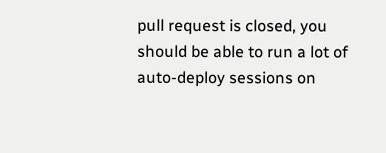pull request is closed, you should be able to run a lot of auto-deploy sessions on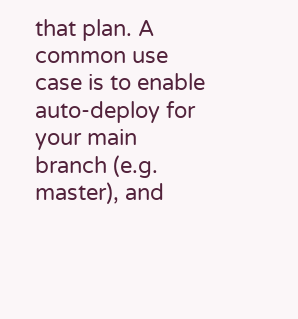that plan. A common use case is to enable auto-deploy for your main branch (e.g. master), and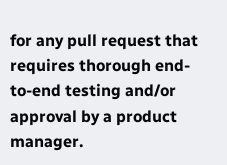for any pull request that requires thorough end-to-end testing and/or approval by a product manager.